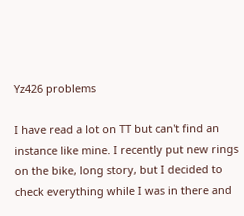Yz426 problems

I have read a lot on TT but can't find an instance like mine. I recently put new rings on the bike, long story, but I decided to check everything while I was in there and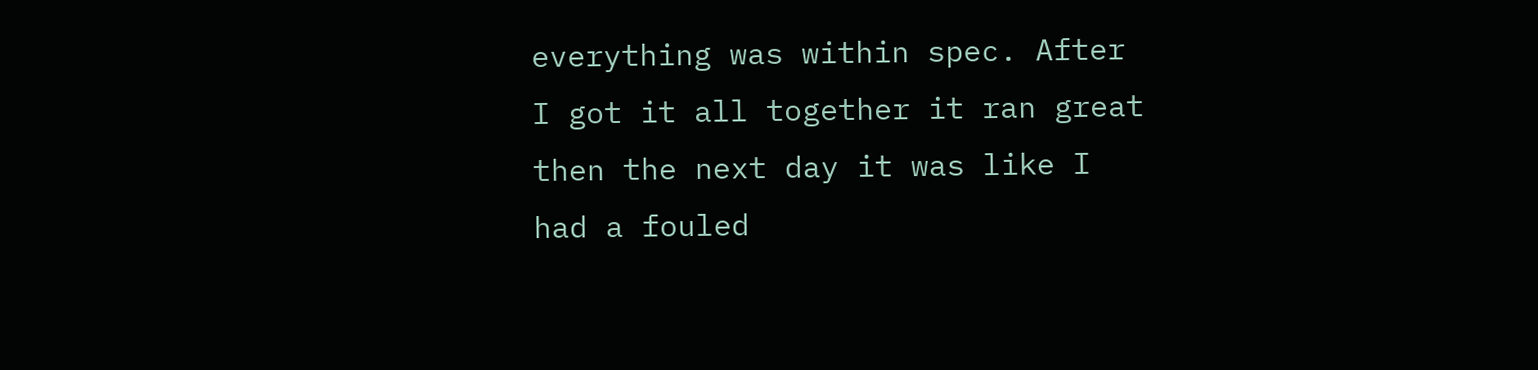everything was within spec. After I got it all together it ran great then the next day it was like I had a fouled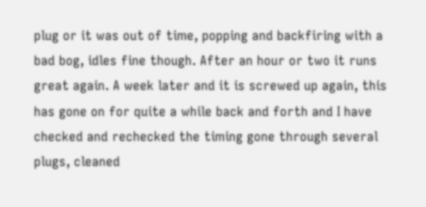plug or it was out of time, popping and backfiring with a bad bog, idles fine though. After an hour or two it runs great again. A week later and it is screwed up again, this has gone on for quite a while back and forth and I have checked and rechecked the timing gone through several plugs, cleaned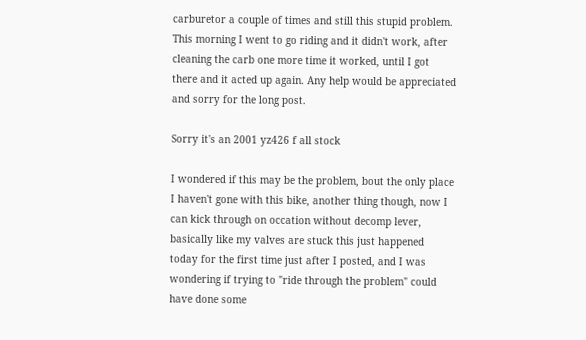carburetor a couple of times and still this stupid problem. This morning I went to go riding and it didn't work, after cleaning the carb one more time it worked, until I got there and it acted up again. Any help would be appreciated and sorry for the long post.

Sorry it's an 2001 yz426 f all stock

I wondered if this may be the problem, bout the only place I haven't gone with this bike, another thing though, now I can kick through on occation without decomp lever, basically like my valves are stuck this just happened today for the first time just after I posted, and I was wondering if trying to "ride through the problem" could have done some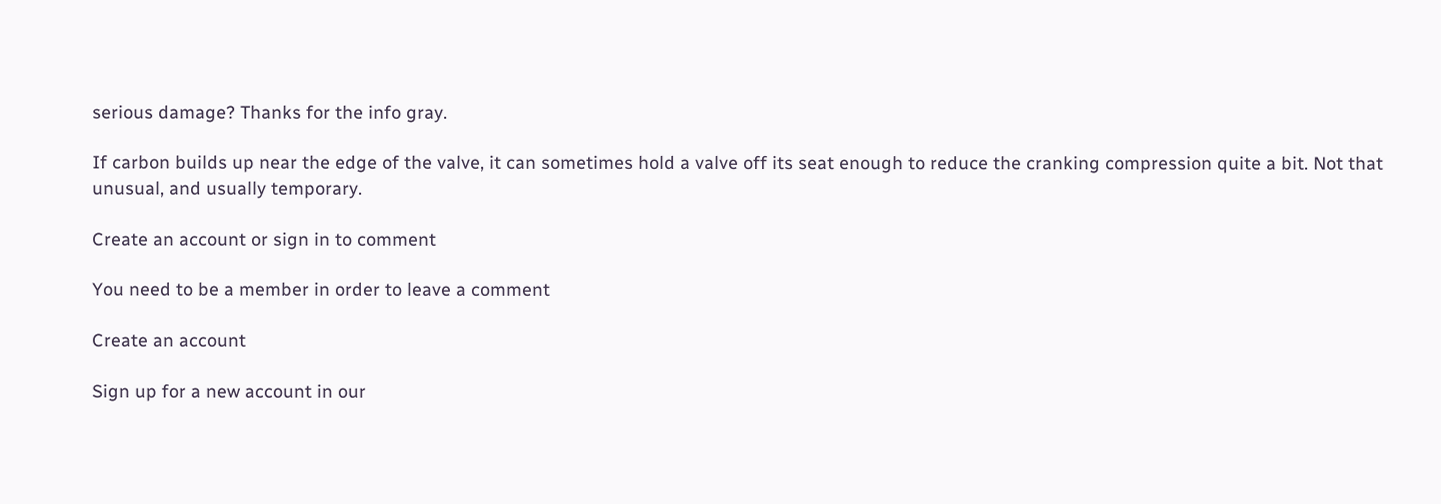serious damage? Thanks for the info gray.

If carbon builds up near the edge of the valve, it can sometimes hold a valve off its seat enough to reduce the cranking compression quite a bit. Not that unusual, and usually temporary.

Create an account or sign in to comment

You need to be a member in order to leave a comment

Create an account

Sign up for a new account in our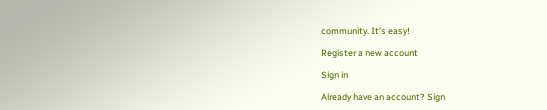community. It's easy!

Register a new account

Sign in

Already have an account? Sign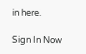in here.

Sign In Now